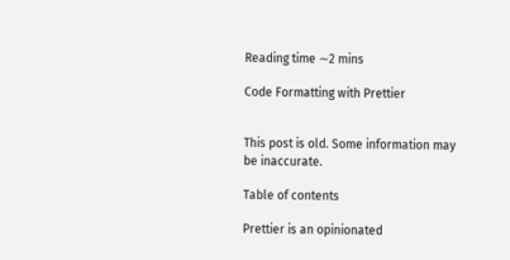Reading time ∼2 mins

Code Formatting with Prettier


This post is old. Some information may be inaccurate.

Table of contents

Prettier is an opinionated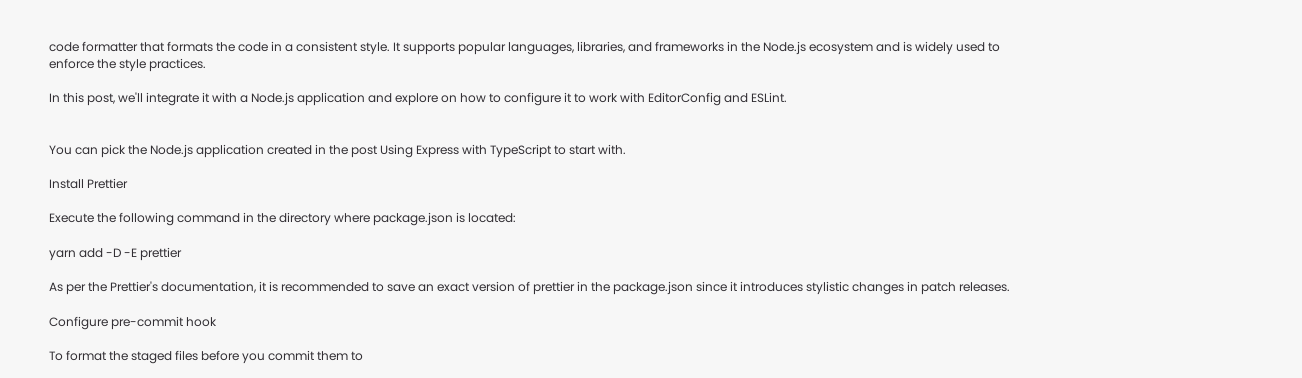code formatter that formats the code in a consistent style. It supports popular languages, libraries, and frameworks in the Node.js ecosystem and is widely used to enforce the style practices.

In this post, we'll integrate it with a Node.js application and explore on how to configure it to work with EditorConfig and ESLint.


You can pick the Node.js application created in the post Using Express with TypeScript to start with.

Install Prettier

Execute the following command in the directory where package.json is located:

yarn add -D -E prettier

As per the Prettier's documentation, it is recommended to save an exact version of prettier in the package.json since it introduces stylistic changes in patch releases.

Configure pre-commit hook

To format the staged files before you commit them to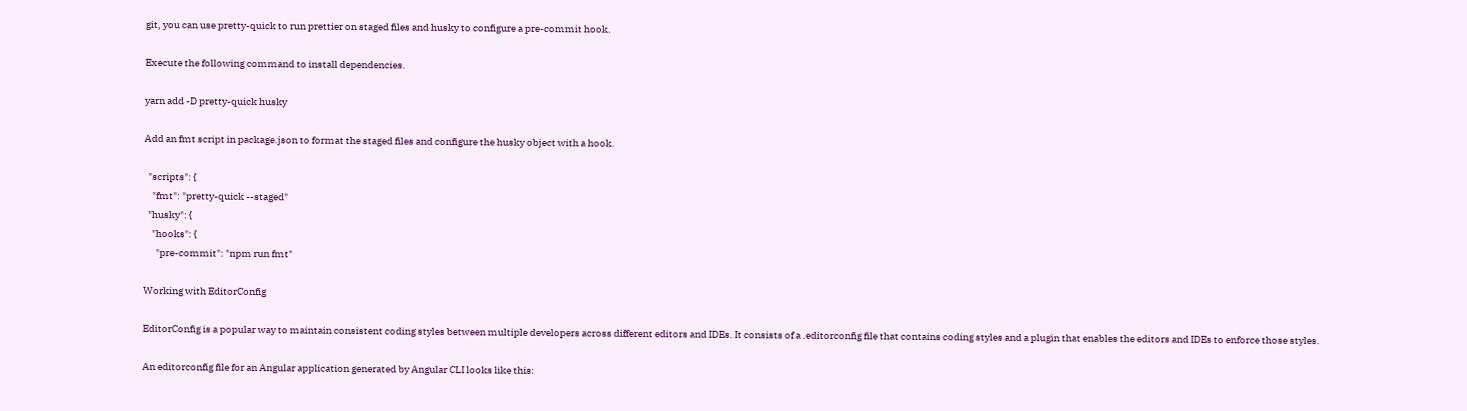git, you can use pretty-quick to run prettier on staged files and husky to configure a pre-commit hook.

Execute the following command to install dependencies.

yarn add -D pretty-quick husky

Add an fmt script in package.json to format the staged files and configure the husky object with a hook.

  "scripts": {
    "fmt": "pretty-quick --staged"
  "husky": {
    "hooks": {
      "pre-commit": "npm run fmt"

Working with EditorConfig

EditorConfig is a popular way to maintain consistent coding styles between multiple developers across different editors and IDEs. It consists of a .editorconfig file that contains coding styles and a plugin that enables the editors and IDEs to enforce those styles.

An editorconfig file for an Angular application generated by Angular CLI looks like this: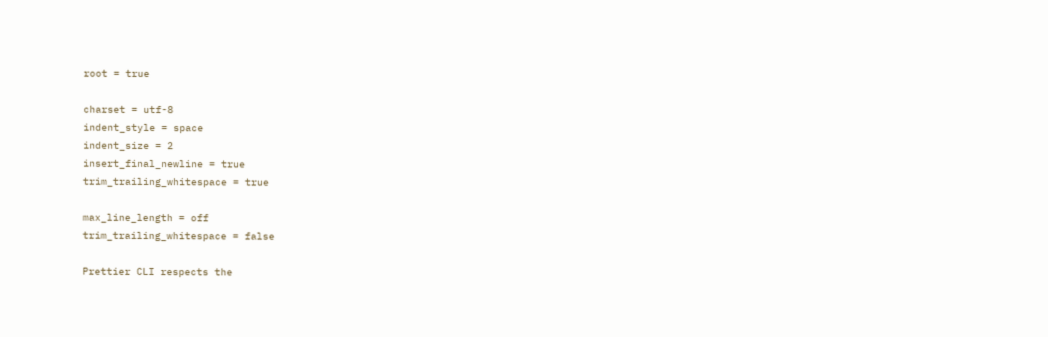root = true

charset = utf-8
indent_style = space
indent_size = 2
insert_final_newline = true
trim_trailing_whitespace = true

max_line_length = off
trim_trailing_whitespace = false

Prettier CLI respects the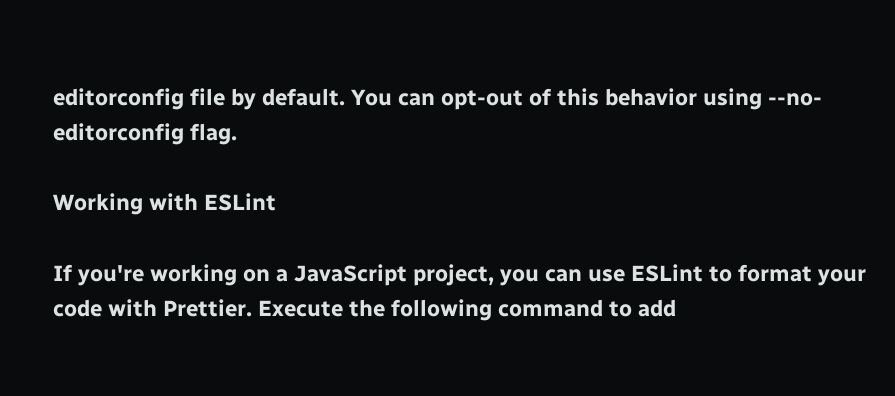editorconfig file by default. You can opt-out of this behavior using --no-editorconfig flag.

Working with ESLint

If you're working on a JavaScript project, you can use ESLint to format your code with Prettier. Execute the following command to add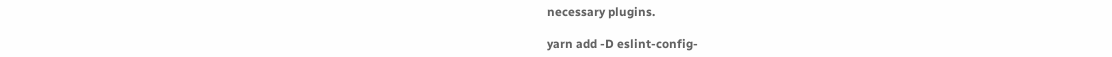necessary plugins.

yarn add -D eslint-config-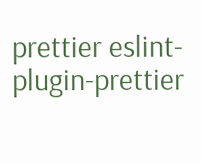prettier eslint-plugin-prettier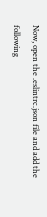Now, open the .eslintrc.json file and add the following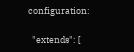configuration:

  "extends": [